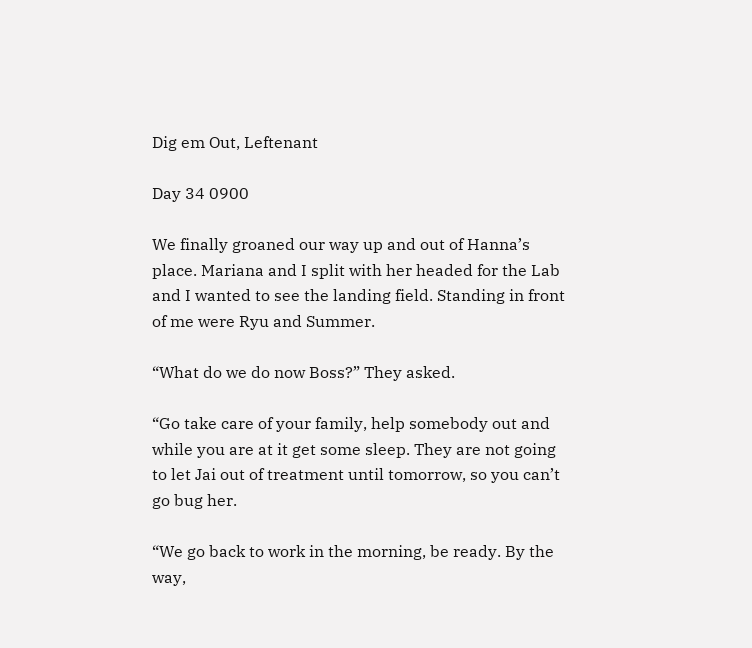Dig em Out, Leftenant

Day 34 0900

We finally groaned our way up and out of Hanna’s place. Mariana and I split with her headed for the Lab and I wanted to see the landing field. Standing in front of me were Ryu and Summer.

“What do we do now Boss?” They asked.

“Go take care of your family, help somebody out and while you are at it get some sleep. They are not going to let Jai out of treatment until tomorrow, so you can’t go bug her.

“We go back to work in the morning, be ready. By the way,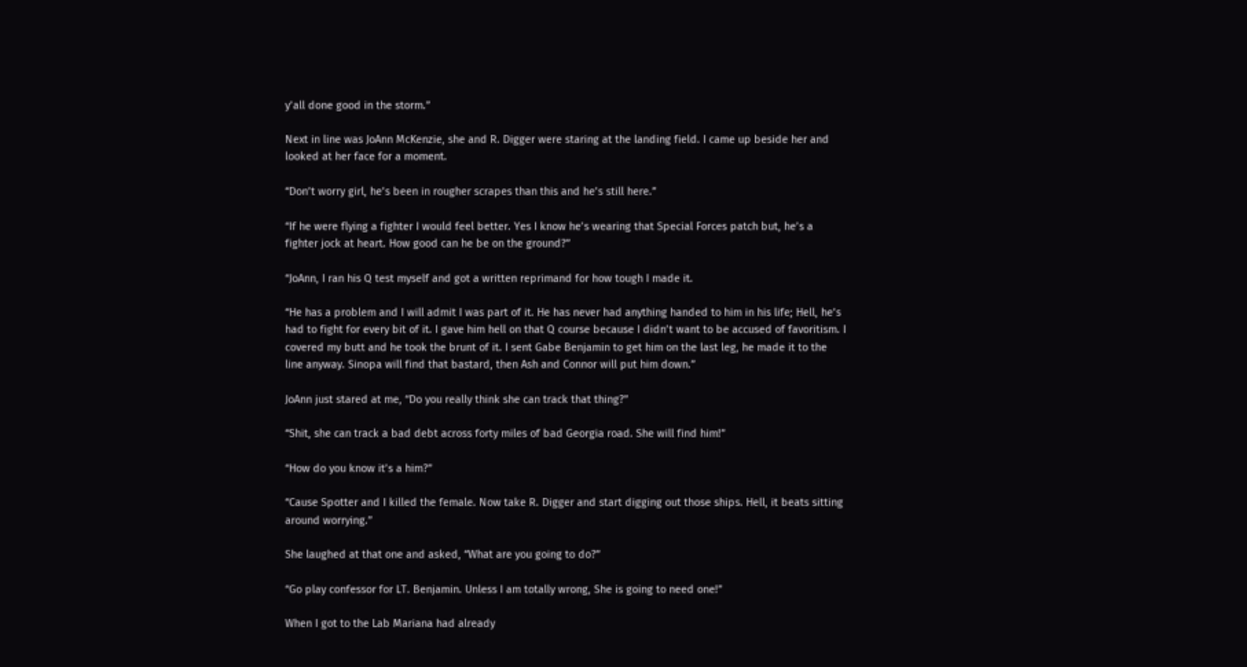y’all done good in the storm.”

Next in line was JoAnn McKenzie, she and R. Digger were staring at the landing field. I came up beside her and looked at her face for a moment.

“Don’t worry girl, he’s been in rougher scrapes than this and he’s still here.”

“If he were flying a fighter I would feel better. Yes I know he’s wearing that Special Forces patch but, he’s a fighter jock at heart. How good can he be on the ground?”

“JoAnn, I ran his Q test myself and got a written reprimand for how tough I made it.

“He has a problem and I will admit I was part of it. He has never had anything handed to him in his life; Hell, he’s had to fight for every bit of it. I gave him hell on that Q course because I didn’t want to be accused of favoritism. I covered my butt and he took the brunt of it. I sent Gabe Benjamin to get him on the last leg, he made it to the line anyway. Sinopa will find that bastard, then Ash and Connor will put him down.”

JoAnn just stared at me, “Do you really think she can track that thing?”

“Shit, she can track a bad debt across forty miles of bad Georgia road. She will find him!”

“How do you know it’s a him?”

“Cause Spotter and I killed the female. Now take R. Digger and start digging out those ships. Hell, it beats sitting around worrying.”

She laughed at that one and asked, “What are you going to do?”

“Go play confessor for LT. Benjamin. Unless I am totally wrong, She is going to need one!”

When I got to the Lab Mariana had already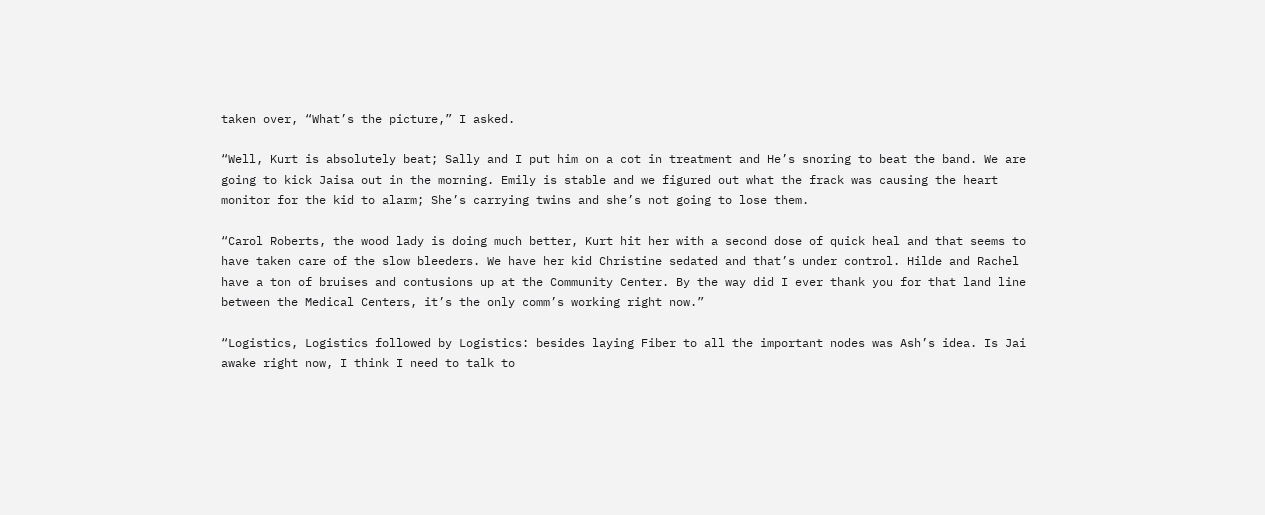taken over, “What’s the picture,” I asked.

“Well, Kurt is absolutely beat; Sally and I put him on a cot in treatment and He’s snoring to beat the band. We are going to kick Jaisa out in the morning. Emily is stable and we figured out what the frack was causing the heart monitor for the kid to alarm; She’s carrying twins and she’s not going to lose them.

“Carol Roberts, the wood lady is doing much better, Kurt hit her with a second dose of quick heal and that seems to have taken care of the slow bleeders. We have her kid Christine sedated and that’s under control. Hilde and Rachel have a ton of bruises and contusions up at the Community Center. By the way did I ever thank you for that land line between the Medical Centers, it’s the only comm’s working right now.”

“Logistics, Logistics followed by Logistics: besides laying Fiber to all the important nodes was Ash’s idea. Is Jai awake right now, I think I need to talk to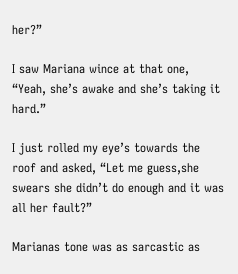her?”

I saw Mariana wince at that one, “Yeah, she’s awake and she’s taking it hard.”

I just rolled my eye’s towards the roof and asked, “Let me guess,she swears she didn’t do enough and it was all her fault?”

Marianas tone was as sarcastic as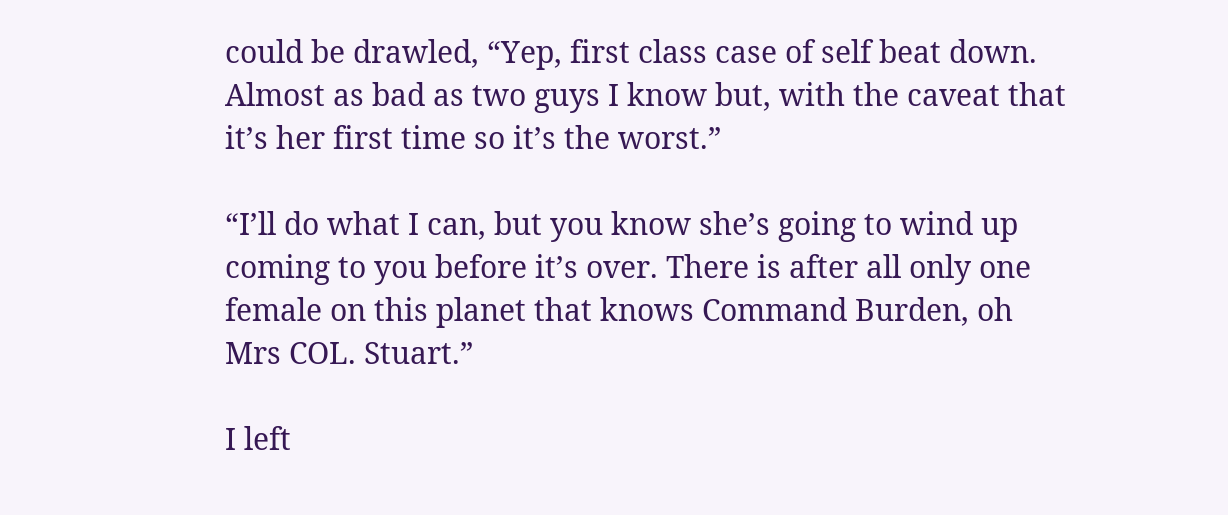could be drawled, “Yep, first class case of self beat down. Almost as bad as two guys I know but, with the caveat that it’s her first time so it’s the worst.”

“I’ll do what I can, but you know she’s going to wind up coming to you before it’s over. There is after all only one female on this planet that knows Command Burden, oh Mrs COL. Stuart.”

I left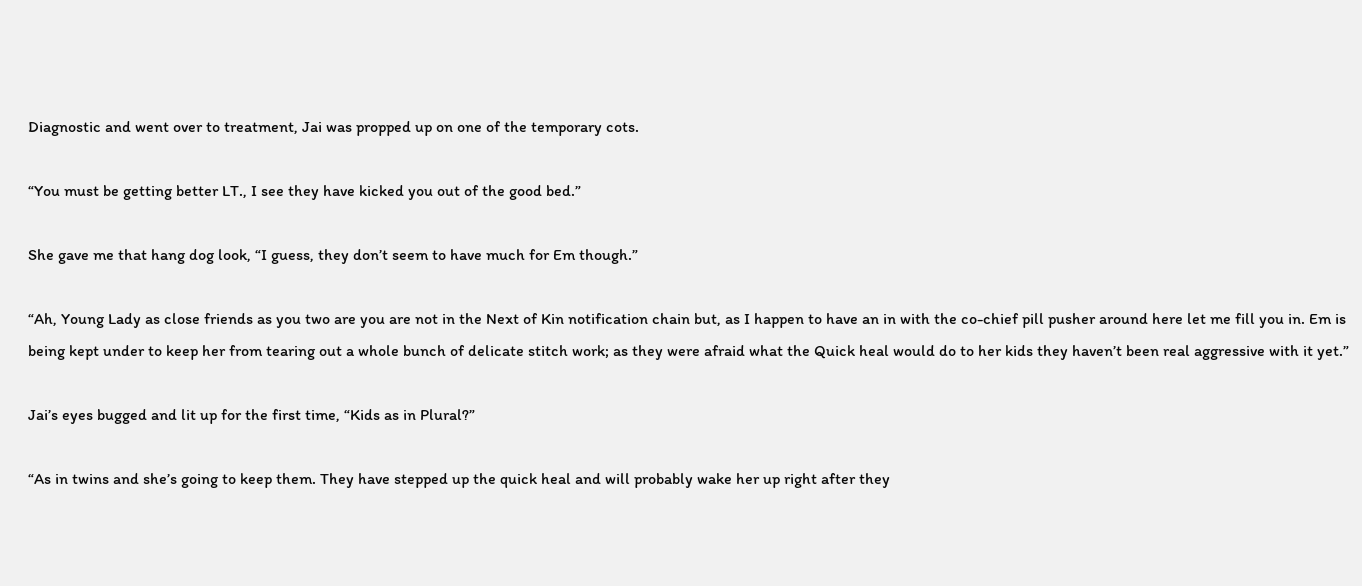Diagnostic and went over to treatment, Jai was propped up on one of the temporary cots.

“You must be getting better LT., I see they have kicked you out of the good bed.”

She gave me that hang dog look, “I guess, they don’t seem to have much for Em though.”

“Ah, Young Lady as close friends as you two are you are not in the Next of Kin notification chain but, as I happen to have an in with the co-chief pill pusher around here let me fill you in. Em is being kept under to keep her from tearing out a whole bunch of delicate stitch work; as they were afraid what the Quick heal would do to her kids they haven’t been real aggressive with it yet.”

Jai’s eyes bugged and lit up for the first time, “Kids as in Plural?”

“As in twins and she’s going to keep them. They have stepped up the quick heal and will probably wake her up right after they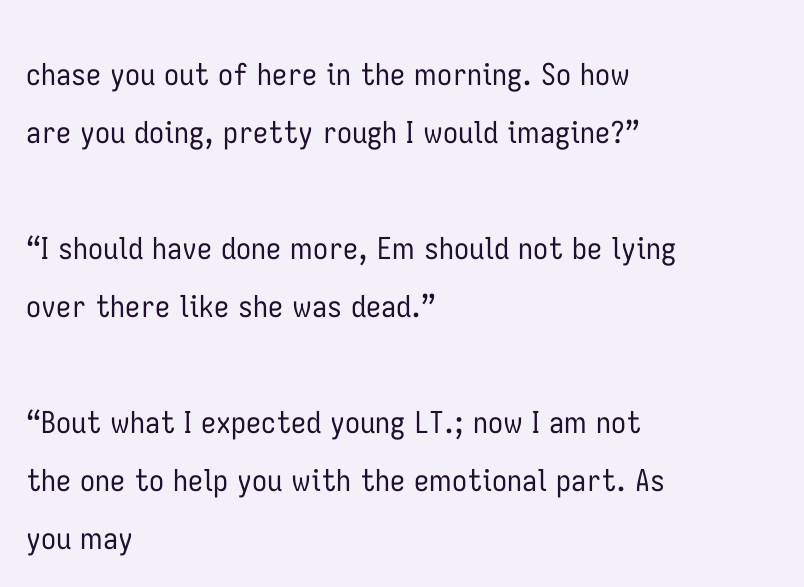chase you out of here in the morning. So how are you doing, pretty rough I would imagine?”

“I should have done more, Em should not be lying over there like she was dead.”

“Bout what I expected young LT.; now I am not the one to help you with the emotional part. As you may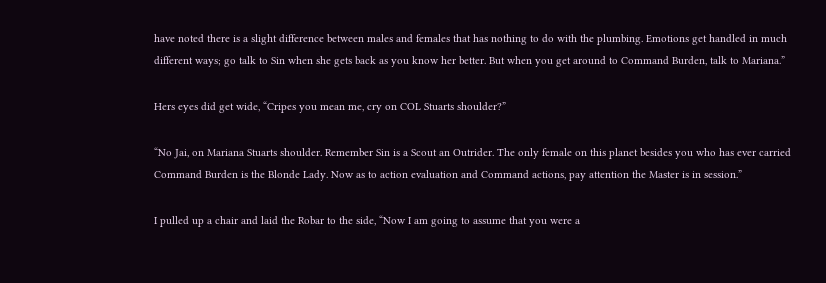have noted there is a slight difference between males and females that has nothing to do with the plumbing. Emotions get handled in much different ways; go talk to Sin when she gets back as you know her better. But when you get around to Command Burden, talk to Mariana.”

Hers eyes did get wide, “Cripes you mean me, cry on COL Stuarts shoulder?”

“No Jai, on Mariana Stuarts shoulder. Remember Sin is a Scout an Outrider. The only female on this planet besides you who has ever carried Command Burden is the Blonde Lady. Now as to action evaluation and Command actions, pay attention the Master is in session.”

I pulled up a chair and laid the Robar to the side, “Now I am going to assume that you were a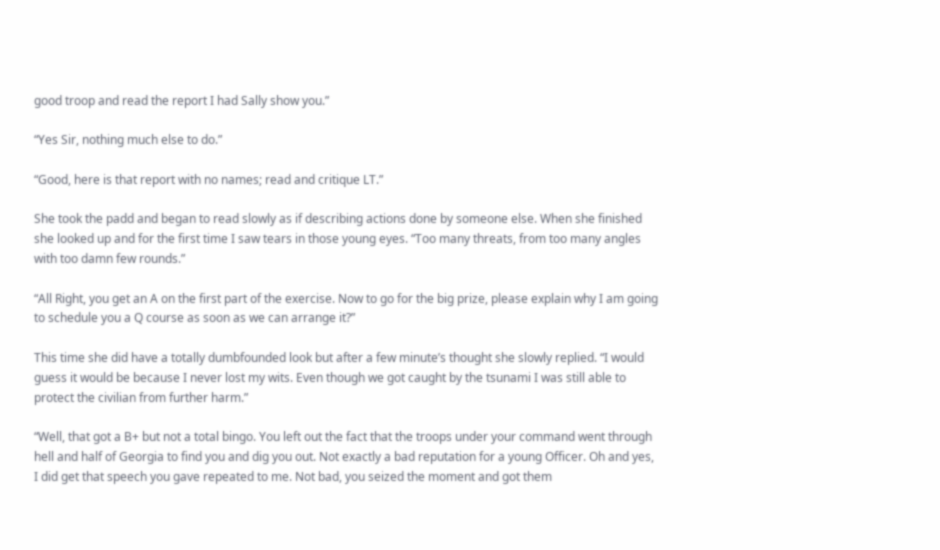good troop and read the report I had Sally show you.”

“Yes Sir, nothing much else to do.”

“Good, here is that report with no names; read and critique LT.”

She took the padd and began to read slowly as if describing actions done by someone else. When she finished she looked up and for the first time I saw tears in those young eyes. “Too many threats, from too many angles with too damn few rounds.”

“All Right, you get an A on the first part of the exercise. Now to go for the big prize, please explain why I am going to schedule you a Q course as soon as we can arrange it?”

This time she did have a totally dumbfounded look but after a few minute’s thought she slowly replied. “I would guess it would be because I never lost my wits. Even though we got caught by the tsunami I was still able to protect the civilian from further harm.”

“Well, that got a B+ but not a total bingo. You left out the fact that the troops under your command went through hell and half of Georgia to find you and dig you out. Not exactly a bad reputation for a young Officer. Oh and yes, I did get that speech you gave repeated to me. Not bad, you seized the moment and got them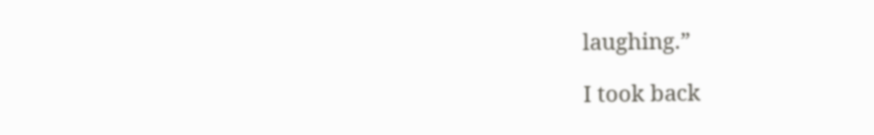laughing.”

I took back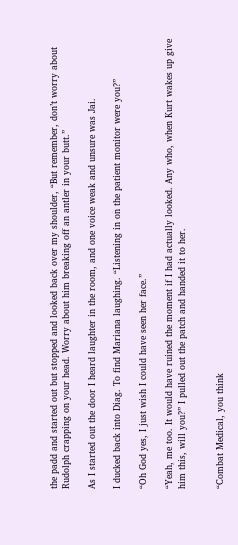the padd and started out but stopped and looked back over my shoulder, “But remember, don’t worry about Rudolph crapping on your head. Worry about him breaking off an antler in your butt.”

As I started out the door I heard laughter in the room, and one voice weak and unsure was Jai.

I ducked back into Diag. To find Mariana laughing. “Listening in on the patient monitor were you?”

“Oh God yes, I just wish I could have seen her face.”

“Yeah, me too. It would have ruined the moment if I had actually looked. Any who, when Kurt wakes up give him this, will you?” I pulled out the patch and handed it to her.


“Combat Medical, you think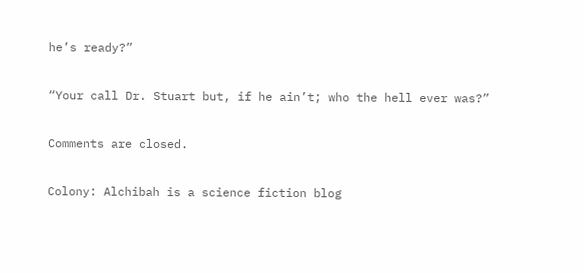he’s ready?”

“Your call Dr. Stuart but, if he ain’t; who the hell ever was?”

Comments are closed.

Colony: Alchibah is a science fiction blog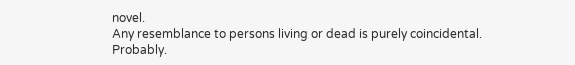novel.
Any resemblance to persons living or dead is purely coincidental. Probably.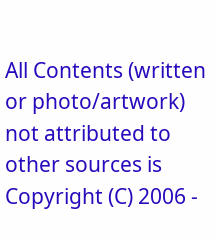All Contents (written or photo/artwork) not attributed to other sources is
Copyright (C) 2006 -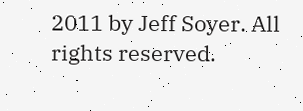2011 by Jeff Soyer. All rights reserved.